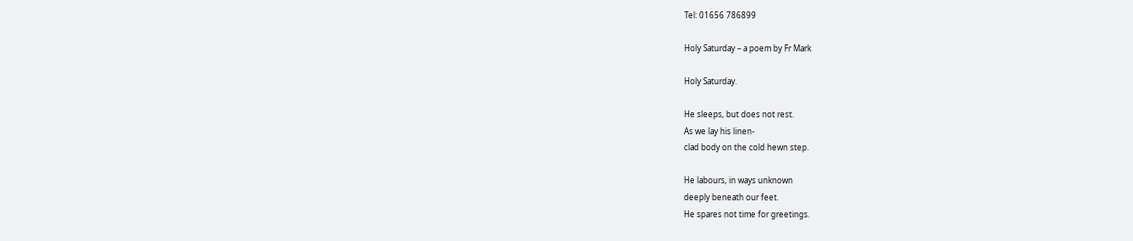Tel: 01656 786899

Holy Saturday – a poem by Fr Mark

Holy Saturday.

He sleeps, but does not rest.
As we lay his linen-
clad body on the cold hewn step.

He labours, in ways unknown
deeply beneath our feet.
He spares not time for greetings.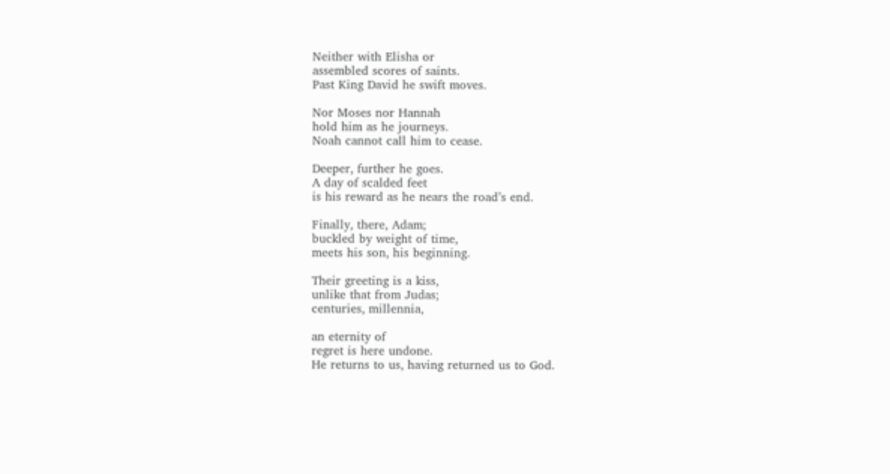Neither with Elisha or
assembled scores of saints.
Past King David he swift moves.

Nor Moses nor Hannah
hold him as he journeys.
Noah cannot call him to cease.

Deeper, further he goes.
A day of scalded feet
is his reward as he nears the road’s end.

Finally, there, Adam;
buckled by weight of time,
meets his son, his beginning.

Their greeting is a kiss,
unlike that from Judas;
centuries, millennia,

an eternity of
regret is here undone.
He returns to us, having returned us to God.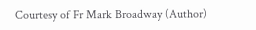Courtesy of Fr Mark Broadway (Author)